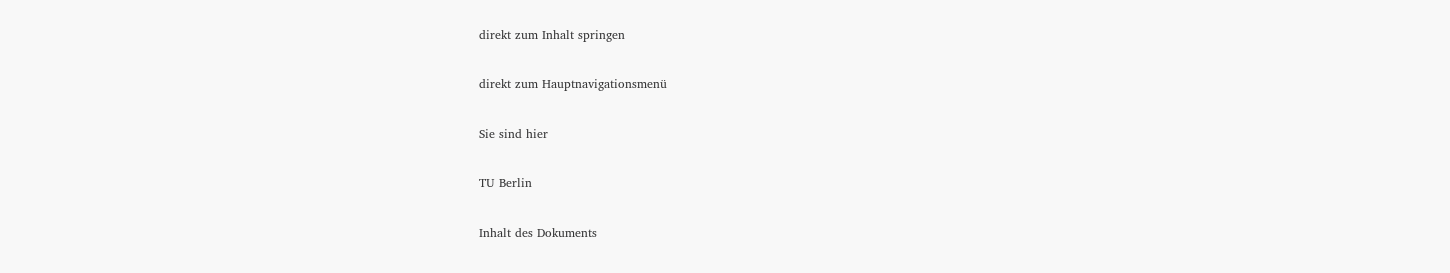direkt zum Inhalt springen

direkt zum Hauptnavigationsmenü

Sie sind hier

TU Berlin

Inhalt des Dokuments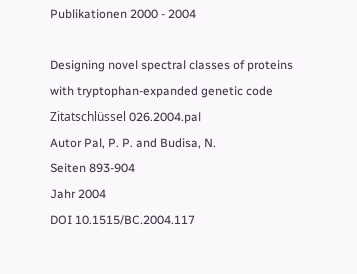Publikationen 2000 - 2004

Designing novel spectral classes of proteins with tryptophan-expanded genetic code
Zitatschlüssel 026.2004.pal
Autor Pal, P. P. and Budisa, N.
Seiten 893-904
Jahr 2004
DOI 10.1515/BC.2004.117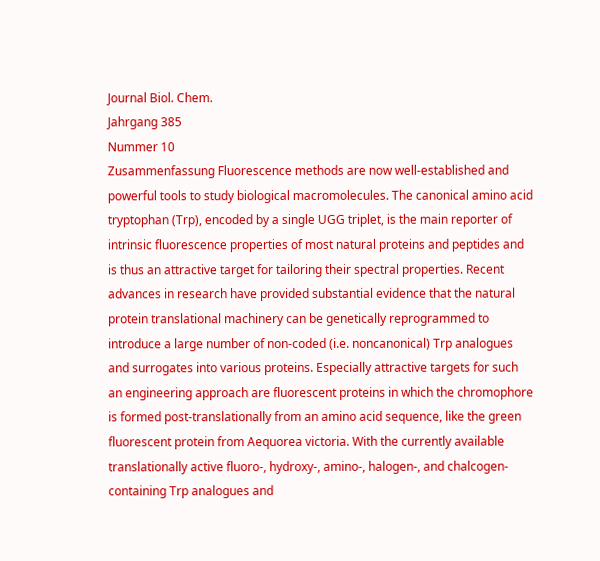Journal Biol. Chem.
Jahrgang 385
Nummer 10
Zusammenfassung Fluorescence methods are now well-established and powerful tools to study biological macromolecules. The canonical amino acid tryptophan (Trp), encoded by a single UGG triplet, is the main reporter of intrinsic fluorescence properties of most natural proteins and peptides and is thus an attractive target for tailoring their spectral properties. Recent advances in research have provided substantial evidence that the natural protein translational machinery can be genetically reprogrammed to introduce a large number of non-coded (i.e. noncanonical) Trp analogues and surrogates into various proteins. Especially attractive targets for such an engineering approach are fluorescent proteins in which the chromophore is formed post-translationally from an amino acid sequence, like the green fluorescent protein from Aequorea victoria. With the currently available translationally active fluoro-, hydroxy-, amino-, halogen-, and chalcogen-containing Trp analogues and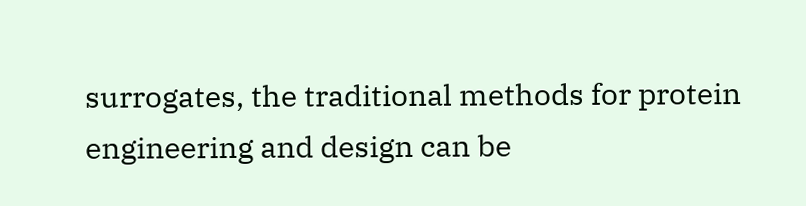surrogates, the traditional methods for protein engineering and design can be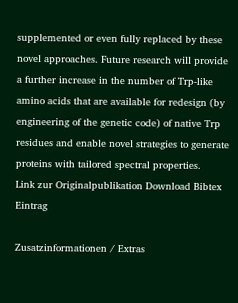supplemented or even fully replaced by these novel approaches. Future research will provide a further increase in the number of Trp-like amino acids that are available for redesign (by engineering of the genetic code) of native Trp residues and enable novel strategies to generate proteins with tailored spectral properties.
Link zur Originalpublikation Download Bibtex Eintrag

Zusatzinformationen / Extras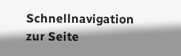Schnellnavigation zur Seite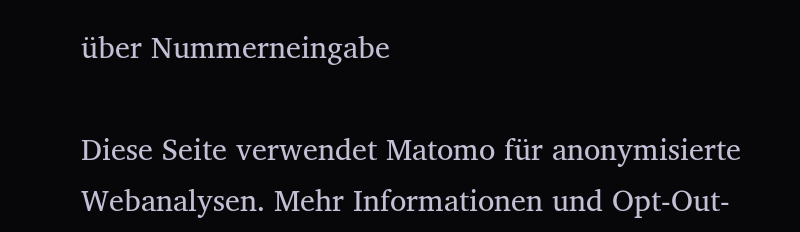über Nummerneingabe

Diese Seite verwendet Matomo für anonymisierte Webanalysen. Mehr Informationen und Opt-Out-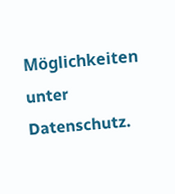Möglichkeiten unter Datenschutz.